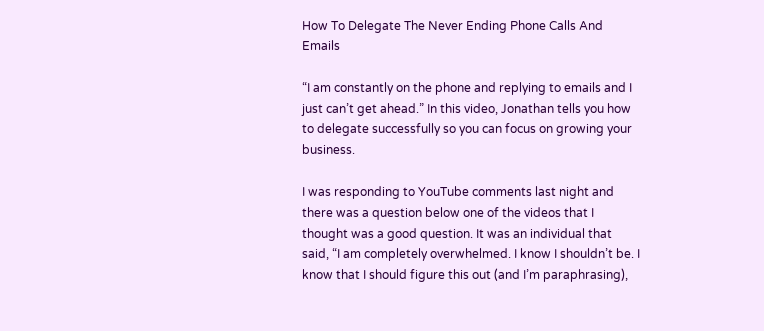How To Delegate The Never Ending Phone Calls And Emails

“I am constantly on the phone and replying to emails and I just can’t get ahead.” In this video, Jonathan tells you how to delegate successfully so you can focus on growing your business.

I was responding to YouTube comments last night and there was a question below one of the videos that I thought was a good question. It was an individual that said, “I am completely overwhelmed. I know I shouldn’t be. I know that I should figure this out (and I’m paraphrasing),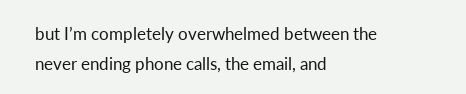but I’m completely overwhelmed between the never ending phone calls, the email, and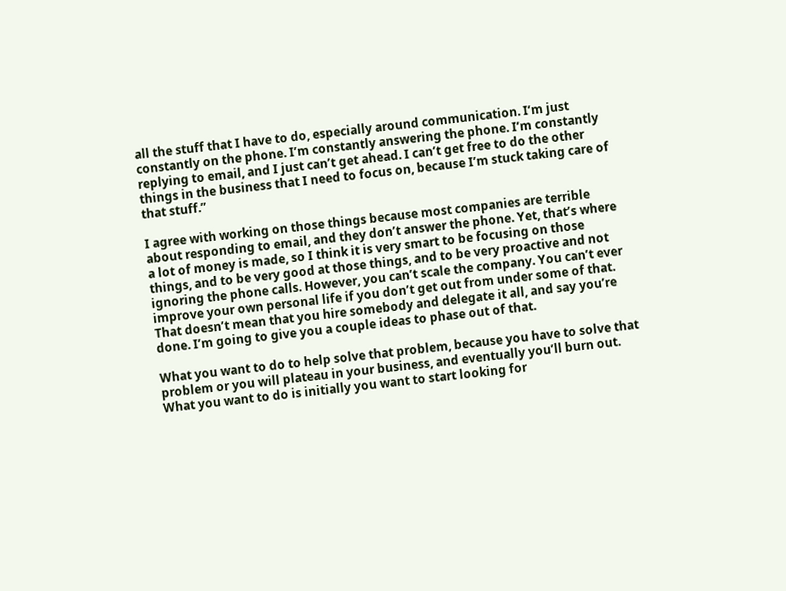all the stuff that I have to do, especially around communication. I’m just constantly on the phone. I’m constantly answering the phone. I’m constantly replying to email, and I just can’t get ahead. I can’t get free to do the other things in the business that I need to focus on, because I’m stuck taking care of that stuff.”

I agree with working on those things because most companies are terrible about responding to email, and they don’t answer the phone. Yet, that’s where a lot of money is made, so I think it is very smart to be focusing on those things, and to be very good at those things, and to be very proactive and not ignoring the phone calls. However, you can’t scale the company. You can’t ever improve your own personal life if you don’t get out from under some of that. That doesn’t mean that you hire somebody and delegate it all, and say you’re done. I’m going to give you a couple ideas to phase out of that.

What you want to do to help solve that problem, because you have to solve that problem or you will plateau in your business, and eventually you’ll burn out. What you want to do is initially you want to start looking for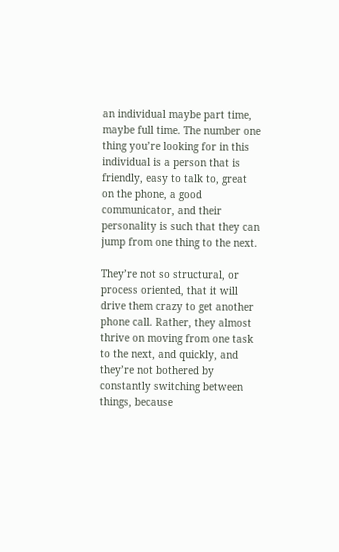an individual maybe part time, maybe full time. The number one thing you’re looking for in this individual is a person that is friendly, easy to talk to, great on the phone, a good communicator, and their personality is such that they can jump from one thing to the next.

They’re not so structural, or process oriented, that it will drive them crazy to get another phone call. Rather, they almost thrive on moving from one task to the next, and quickly, and they’re not bothered by constantly switching between things, because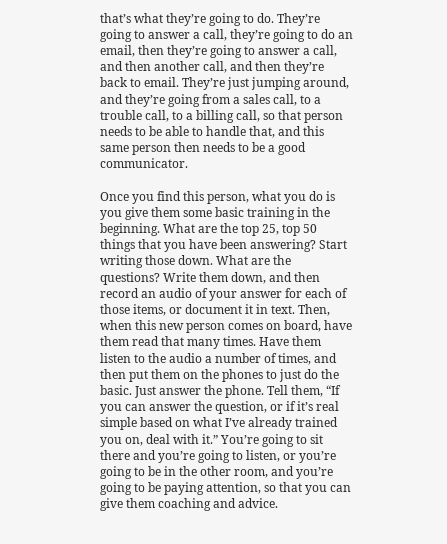that’s what they’re going to do. They’re going to answer a call, they’re going to do an email, then they’re going to answer a call, and then another call, and then they’re back to email. They’re just jumping around, and they’re going from a sales call, to a trouble call, to a billing call, so that person needs to be able to handle that, and this same person then needs to be a good communicator.

Once you find this person, what you do is you give them some basic training in the beginning. What are the top 25, top 50 things that you have been answering? Start writing those down. What are the questions? Write them down, and then record an audio of your answer for each of those items, or document it in text. Then, when this new person comes on board, have them read that many times. Have them listen to the audio a number of times, and then put them on the phones to just do the basic. Just answer the phone. Tell them, “If you can answer the question, or if it’s real simple based on what I’ve already trained you on, deal with it.” You’re going to sit there and you’re going to listen, or you’re going to be in the other room, and you’re going to be paying attention, so that you can give them coaching and advice.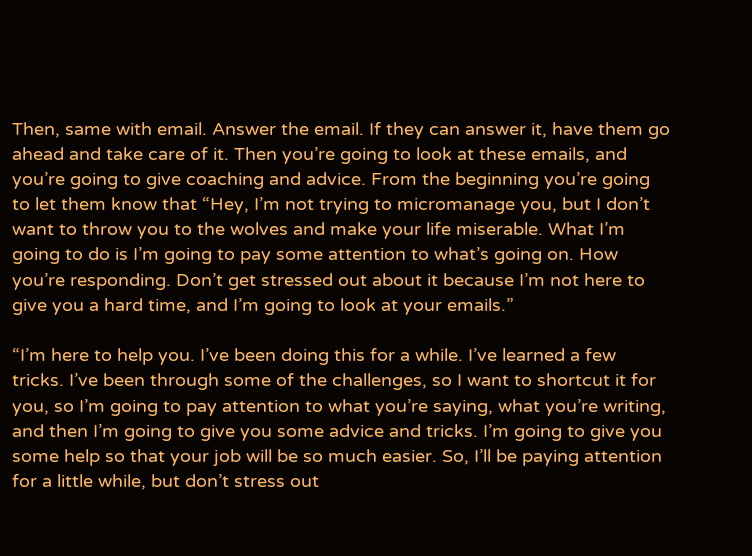Then, same with email. Answer the email. If they can answer it, have them go ahead and take care of it. Then you’re going to look at these emails, and you’re going to give coaching and advice. From the beginning you’re going to let them know that “Hey, I’m not trying to micromanage you, but I don’t want to throw you to the wolves and make your life miserable. What I’m going to do is I’m going to pay some attention to what’s going on. How you’re responding. Don’t get stressed out about it because I’m not here to give you a hard time, and I’m going to look at your emails.”

“I’m here to help you. I’ve been doing this for a while. I’ve learned a few tricks. I’ve been through some of the challenges, so I want to shortcut it for you, so I’m going to pay attention to what you’re saying, what you’re writing, and then I’m going to give you some advice and tricks. I’m going to give you some help so that your job will be so much easier. So, I’ll be paying attention for a little while, but don’t stress out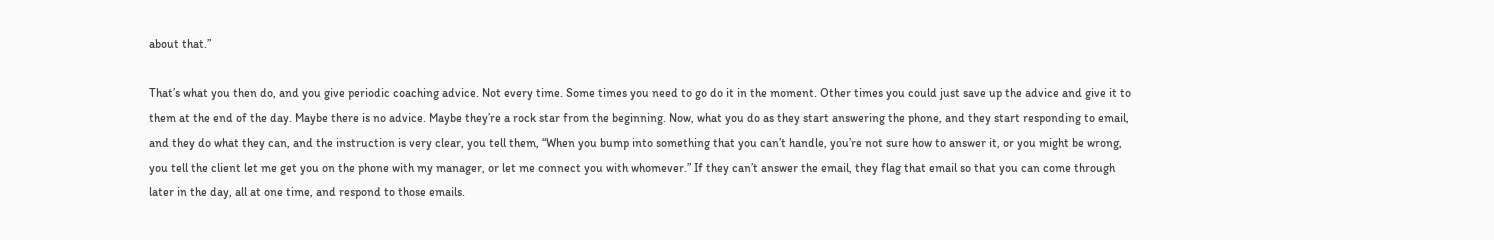about that.”

That’s what you then do, and you give periodic coaching advice. Not every time. Some times you need to go do it in the moment. Other times you could just save up the advice and give it to them at the end of the day. Maybe there is no advice. Maybe they’re a rock star from the beginning. Now, what you do as they start answering the phone, and they start responding to email, and they do what they can, and the instruction is very clear, you tell them, “When you bump into something that you can’t handle, you’re not sure how to answer it, or you might be wrong, you tell the client let me get you on the phone with my manager, or let me connect you with whomever.” If they can’t answer the email, they flag that email so that you can come through later in the day, all at one time, and respond to those emails.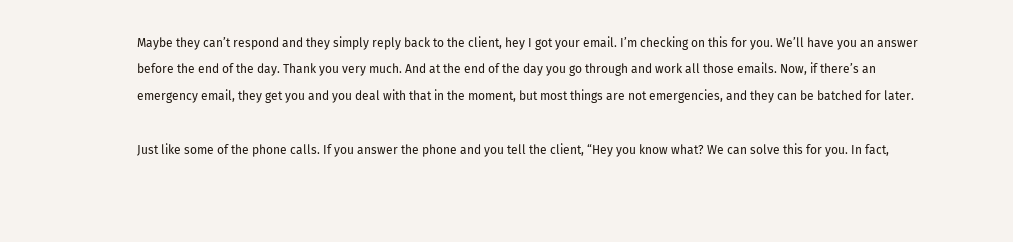Maybe they can’t respond and they simply reply back to the client, hey I got your email. I’m checking on this for you. We’ll have you an answer before the end of the day. Thank you very much. And at the end of the day you go through and work all those emails. Now, if there’s an emergency email, they get you and you deal with that in the moment, but most things are not emergencies, and they can be batched for later.

Just like some of the phone calls. If you answer the phone and you tell the client, “Hey you know what? We can solve this for you. In fact,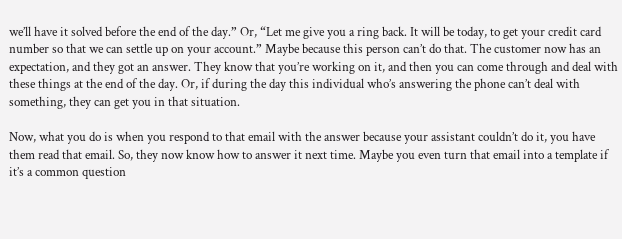we’ll have it solved before the end of the day.” Or, “Let me give you a ring back. It will be today, to get your credit card number so that we can settle up on your account.” Maybe because this person can’t do that. The customer now has an expectation, and they got an answer. They know that you’re working on it, and then you can come through and deal with these things at the end of the day. Or, if during the day this individual who’s answering the phone can’t deal with something, they can get you in that situation.

Now, what you do is when you respond to that email with the answer because your assistant couldn’t do it, you have them read that email. So, they now know how to answer it next time. Maybe you even turn that email into a template if it’s a common question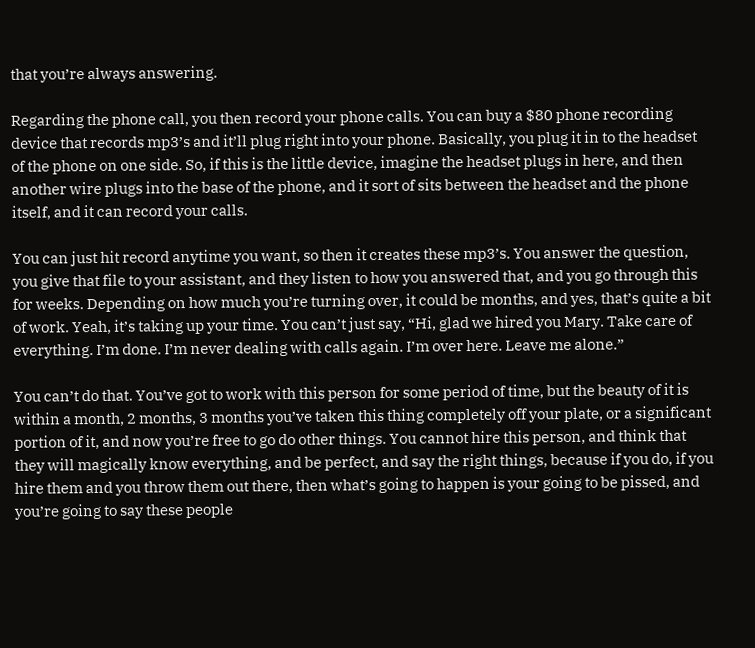that you’re always answering.

Regarding the phone call, you then record your phone calls. You can buy a $80 phone recording device that records mp3’s and it’ll plug right into your phone. Basically, you plug it in to the headset of the phone on one side. So, if this is the little device, imagine the headset plugs in here, and then another wire plugs into the base of the phone, and it sort of sits between the headset and the phone itself, and it can record your calls.

You can just hit record anytime you want, so then it creates these mp3’s. You answer the question, you give that file to your assistant, and they listen to how you answered that, and you go through this for weeks. Depending on how much you’re turning over, it could be months, and yes, that’s quite a bit of work. Yeah, it’s taking up your time. You can’t just say, “Hi, glad we hired you Mary. Take care of everything. I’m done. I’m never dealing with calls again. I’m over here. Leave me alone.”

You can’t do that. You’ve got to work with this person for some period of time, but the beauty of it is within a month, 2 months, 3 months you’ve taken this thing completely off your plate, or a significant portion of it, and now you’re free to go do other things. You cannot hire this person, and think that they will magically know everything, and be perfect, and say the right things, because if you do, if you hire them and you throw them out there, then what’s going to happen is your going to be pissed, and you’re going to say these people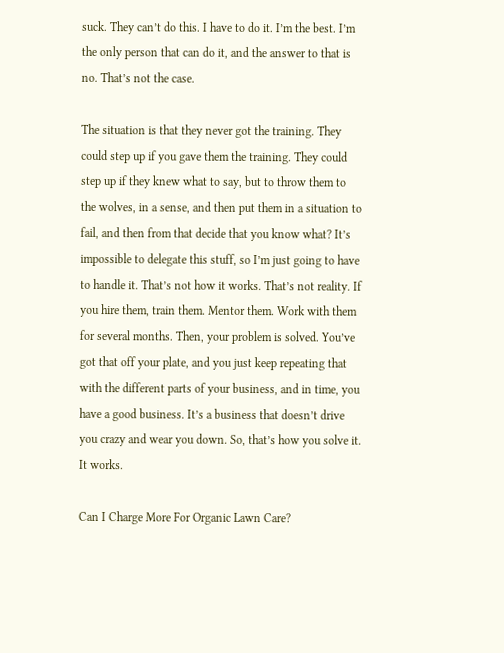suck. They can’t do this. I have to do it. I’m the best. I’m the only person that can do it, and the answer to that is no. That’s not the case.

The situation is that they never got the training. They could step up if you gave them the training. They could step up if they knew what to say, but to throw them to the wolves, in a sense, and then put them in a situation to fail, and then from that decide that you know what? It’s impossible to delegate this stuff, so I’m just going to have to handle it. That’s not how it works. That’s not reality. If you hire them, train them. Mentor them. Work with them for several months. Then, your problem is solved. You’ve got that off your plate, and you just keep repeating that with the different parts of your business, and in time, you have a good business. It’s a business that doesn’t drive you crazy and wear you down. So, that’s how you solve it. It works.

Can I Charge More For Organic Lawn Care?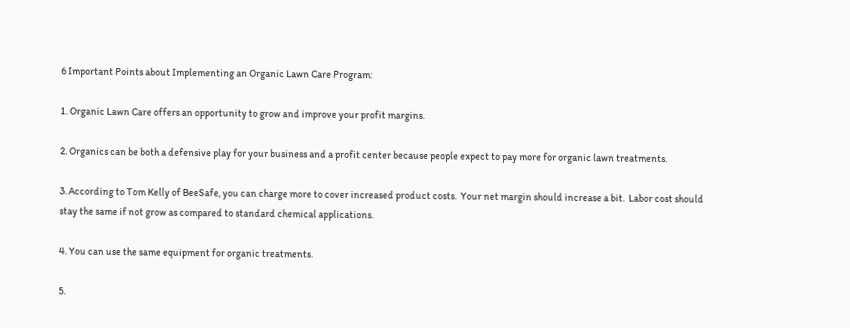6 Important Points about Implementing an Organic Lawn Care Program:

1. Organic Lawn Care offers an opportunity to grow and improve your profit margins.

2. Organics can be both a defensive play for your business and a profit center because people expect to pay more for organic lawn treatments.

3. According to Tom Kelly of BeeSafe, you can charge more to cover increased product costs.  Your net margin should increase a bit.  Labor cost should stay the same if not grow as compared to standard chemical applications.

4. You can use the same equipment for organic treatments.

5.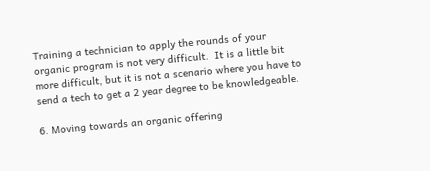Training a technician to apply the rounds of your organic program is not very difficult.  It is a little bit more difficult, but it is not a scenario where you have to send a tech to get a 2 year degree to be knowledgeable.

6. Moving towards an organic offering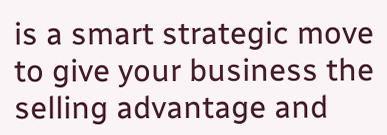is a smart strategic move to give your business the selling advantage and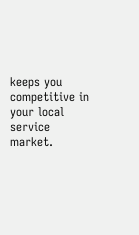keeps you competitive in your local service market.